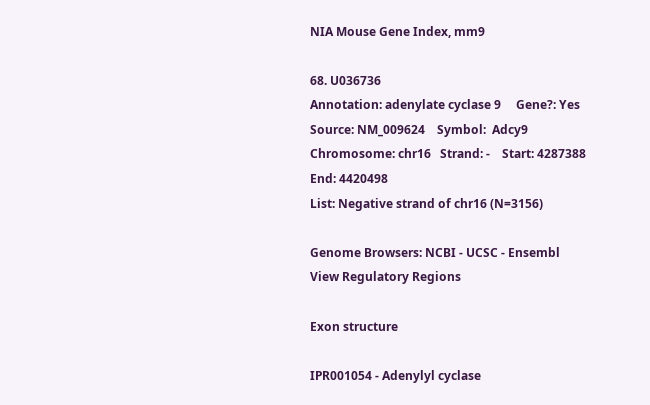NIA Mouse Gene Index, mm9

68. U036736
Annotation: adenylate cyclase 9     Gene?: Yes     Source: NM_009624    Symbol:  Adcy9
Chromosome: chr16   Strand: -    Start: 4287388    End: 4420498
List: Negative strand of chr16 (N=3156)

Genome Browsers: NCBI - UCSC - Ensembl
View Regulatory Regions

Exon structure

IPR001054 - Adenylyl cyclase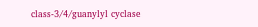class-3/4/guanylyl cyclase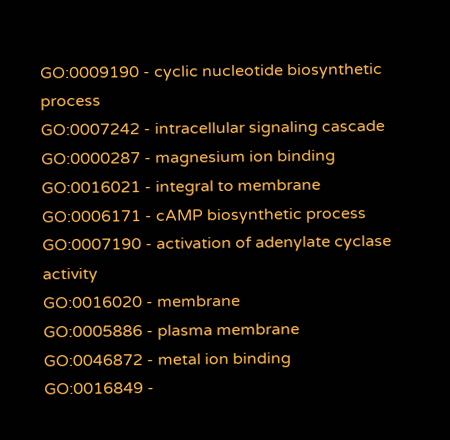GO:0009190 - cyclic nucleotide biosynthetic process
GO:0007242 - intracellular signaling cascade
GO:0000287 - magnesium ion binding
GO:0016021 - integral to membrane
GO:0006171 - cAMP biosynthetic process
GO:0007190 - activation of adenylate cyclase activity
GO:0016020 - membrane
GO:0005886 - plasma membrane
GO:0046872 - metal ion binding
GO:0016849 -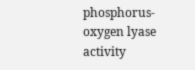phosphorus-oxygen lyase activity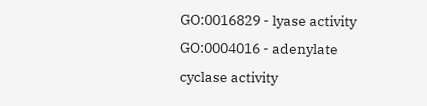GO:0016829 - lyase activity
GO:0004016 - adenylate cyclase activity